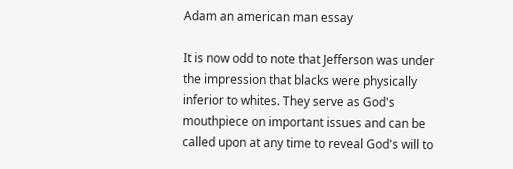Adam an american man essay

It is now odd to note that Jefferson was under the impression that blacks were physically inferior to whites. They serve as God's mouthpiece on important issues and can be called upon at any time to reveal God's will to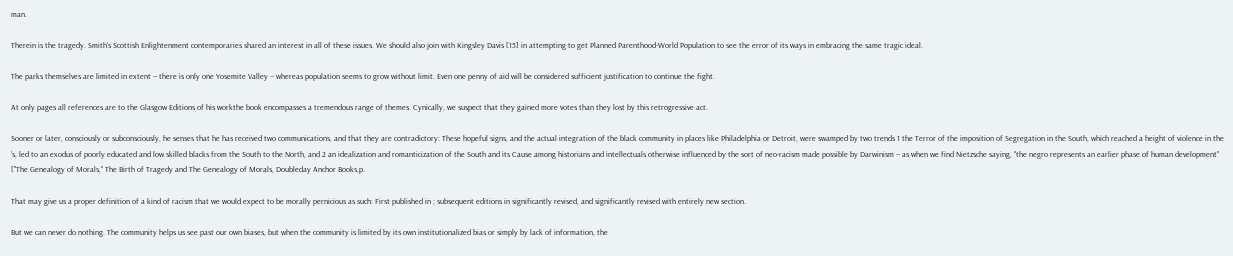man.

Therein is the tragedy. Smith's Scottish Enlightenment contemporaries shared an interest in all of these issues. We should also join with Kingsley Davis [15] in attempting to get Planned Parenthood-World Population to see the error of its ways in embracing the same tragic ideal.

The parks themselves are limited in extent -- there is only one Yosemite Valley -- whereas population seems to grow without limit. Even one penny of aid will be considered sufficient justification to continue the fight.

At only pages all references are to the Glasgow Editions of his workthe book encompasses a tremendous range of themes. Cynically, we suspect that they gained more votes than they lost by this retrogressive act.

Sooner or later, consciously or subconsciously, he senses that he has received two communications, and that they are contradictory: These hopeful signs, and the actual integration of the black community in places like Philadelphia or Detroit, were swamped by two trends 1 the Terror of the imposition of Segregation in the South, which reached a height of violence in the 's, led to an exodus of poorly educated and low skilled blacks from the South to the North, and 2 an idealization and romanticization of the South and its Cause among historians and intellectuals otherwise influenced by the sort of neo-racism made possible by Darwinism -- as when we find Nietzsche saying, "the negro represents an earlier phase of human development" ["The Genealogy of Morals," The Birth of Tragedy and The Genealogy of Morals, Doubleday Anchor Books,p.

That may give us a proper definition of a kind of racism that we would expect to be morally pernicious as such: First published in ; subsequent editions in significantly revised, and significantly revised with entirely new section.

But we can never do nothing. The community helps us see past our own biases, but when the community is limited by its own institutionalized bias or simply by lack of information, the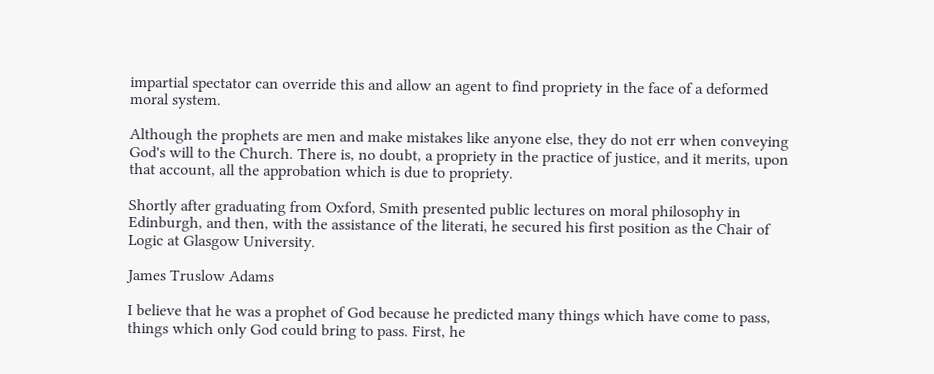impartial spectator can override this and allow an agent to find propriety in the face of a deformed moral system.

Although the prophets are men and make mistakes like anyone else, they do not err when conveying God's will to the Church. There is, no doubt, a propriety in the practice of justice, and it merits, upon that account, all the approbation which is due to propriety.

Shortly after graduating from Oxford, Smith presented public lectures on moral philosophy in Edinburgh, and then, with the assistance of the literati, he secured his first position as the Chair of Logic at Glasgow University.

James Truslow Adams

I believe that he was a prophet of God because he predicted many things which have come to pass, things which only God could bring to pass. First, he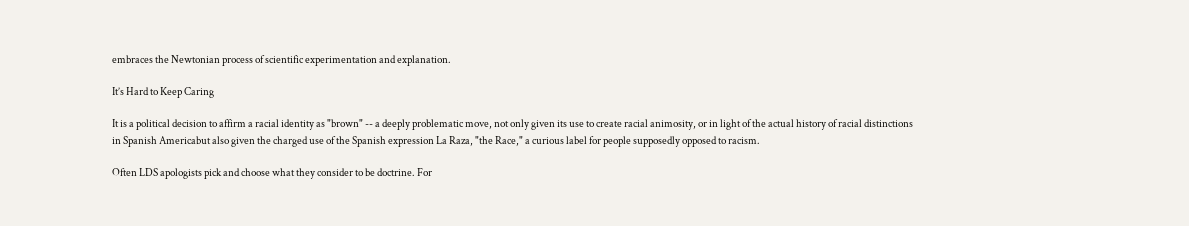embraces the Newtonian process of scientific experimentation and explanation.

It’s Hard to Keep Caring

It is a political decision to affirm a racial identity as "brown" -- a deeply problematic move, not only given its use to create racial animosity, or in light of the actual history of racial distinctions in Spanish Americabut also given the charged use of the Spanish expression La Raza, "the Race," a curious label for people supposedly opposed to racism.

Often LDS apologists pick and choose what they consider to be doctrine. For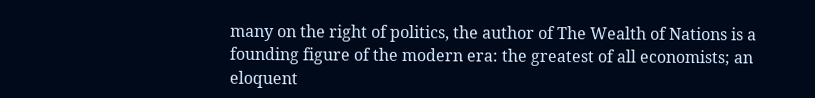many on the right of politics, the author of The Wealth of Nations is a founding figure of the modern era: the greatest of all economists; an eloquent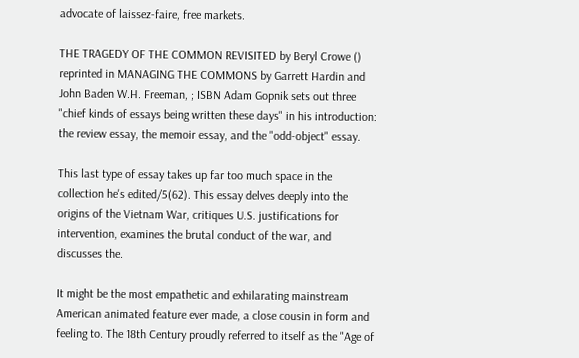advocate of laissez-faire, free markets.

THE TRAGEDY OF THE COMMON REVISITED by Beryl Crowe () reprinted in MANAGING THE COMMONS by Garrett Hardin and John Baden W.H. Freeman, ; ISBN Adam Gopnik sets out three "chief kinds of essays being written these days" in his introduction: the review essay, the memoir essay, and the "odd-object" essay.

This last type of essay takes up far too much space in the collection he's edited/5(62). This essay delves deeply into the origins of the Vietnam War, critiques U.S. justifications for intervention, examines the brutal conduct of the war, and discusses the.

It might be the most empathetic and exhilarating mainstream American animated feature ever made, a close cousin in form and feeling to. The 18th Century proudly referred to itself as the "Age of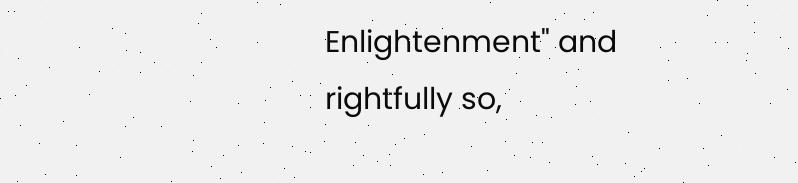Enlightenment" and rightfully so,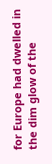for Europe had dwelled in the dim glow of the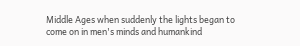Middle Ages when suddenly the lights began to come on in men's minds and humankind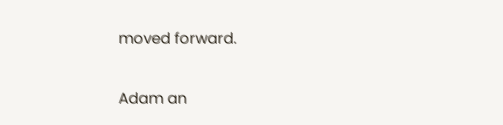moved forward.

Adam an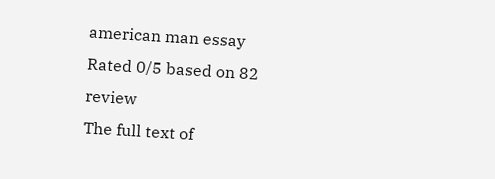american man essay
Rated 0/5 based on 82 review
The full text of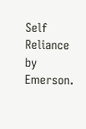Self Reliance by Emerson.